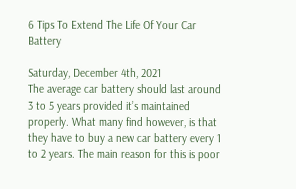6 Tips To Extend The Life Of Your Car Battery

Saturday, December 4th, 2021
The average car battery should last around 3 to 5 years provided it’s maintained properly. What many find however, is that they have to buy a new car battery every 1 to 2 years. The main reason for this is poor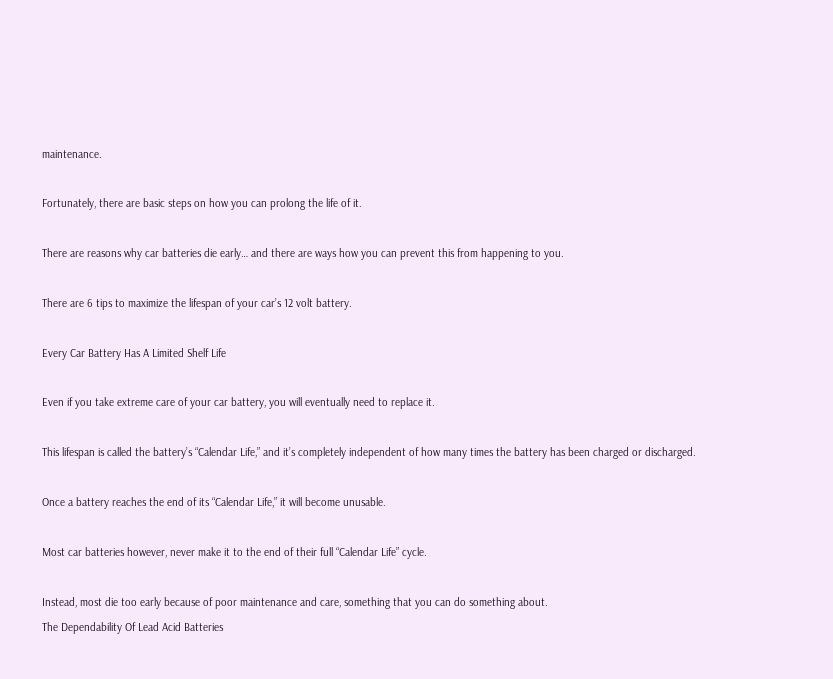maintenance.

Fortunately, there are basic steps on how you can prolong the life of it.

There are reasons why car batteries die early… and there are ways how you can prevent this from happening to you.

There are 6 tips to maximize the lifespan of your car’s 12 volt battery.

Every Car Battery Has A Limited Shelf Life

Even if you take extreme care of your car battery, you will eventually need to replace it.

This lifespan is called the battery’s “Calendar Life,” and it’s completely independent of how many times the battery has been charged or discharged.

Once a battery reaches the end of its “Calendar Life,” it will become unusable.

Most car batteries however, never make it to the end of their full “Calendar Life” cycle.

Instead, most die too early because of poor maintenance and care, something that you can do something about.
The Dependability Of Lead Acid Batteries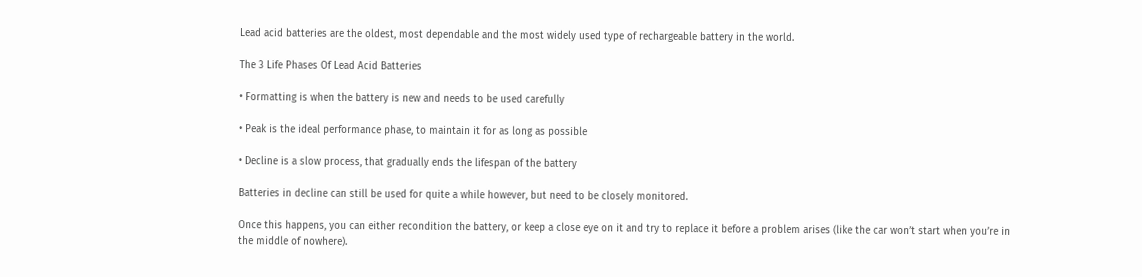Lead acid batteries are the oldest, most dependable and the most widely used type of rechargeable battery in the world.

The 3 Life Phases Of Lead Acid Batteries

• Formatting is when the battery is new and needs to be used carefully

• Peak is the ideal performance phase, to maintain it for as long as possible

• Decline is a slow process, that gradually ends the lifespan of the battery

Batteries in decline can still be used for quite a while however, but need to be closely monitored.

Once this happens, you can either recondition the battery, or keep a close eye on it and try to replace it before a problem arises (like the car won’t start when you’re in the middle of nowhere).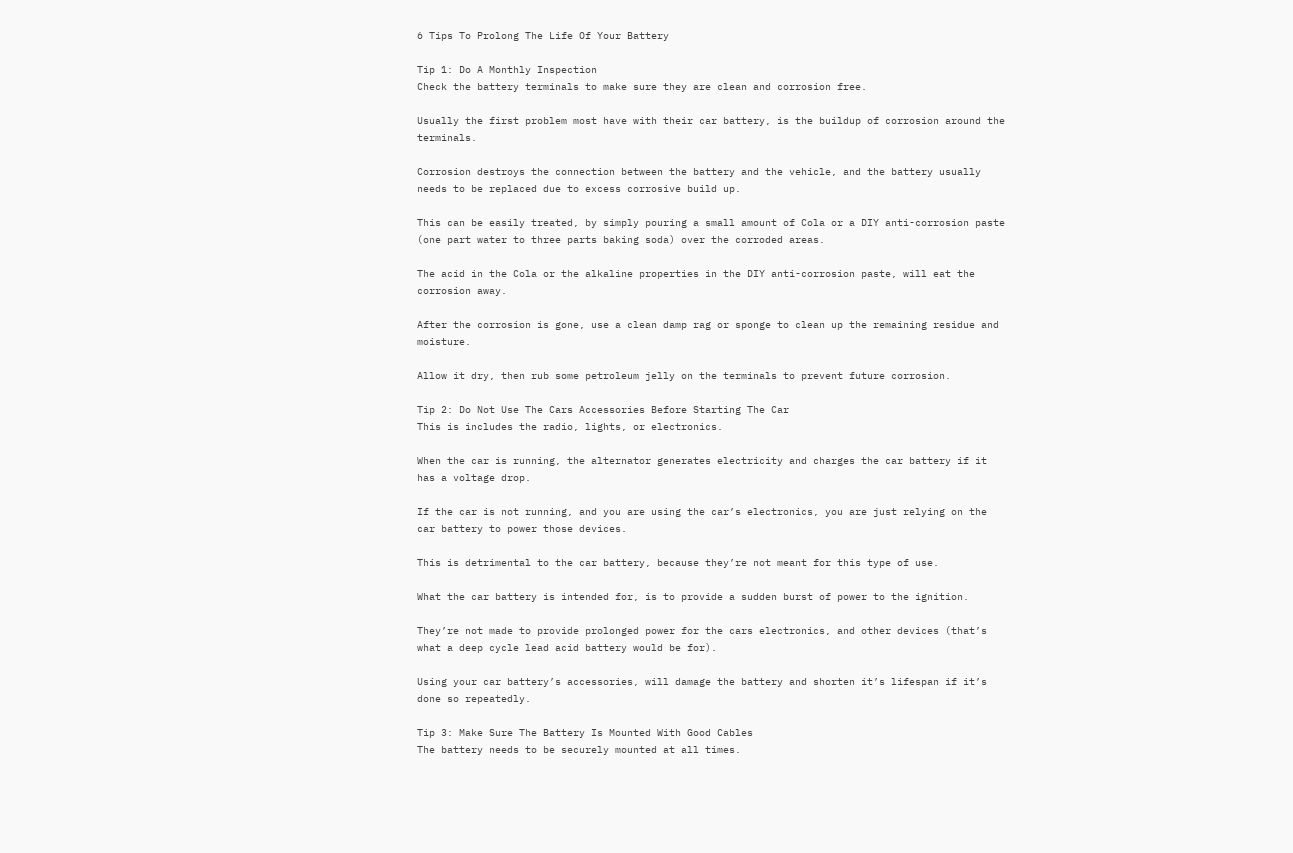6 Tips To Prolong The Life Of Your Battery

Tip 1: Do A Monthly Inspection
Check the battery terminals to make sure they are clean and corrosion free.

Usually the first problem most have with their car battery, is the buildup of corrosion around the terminals.

Corrosion destroys the connection between the battery and the vehicle, and the battery usually needs to be replaced due to excess corrosive build up.

This can be easily treated, by simply pouring a small amount of Cola or a DIY anti-corrosion paste (one part water to three parts baking soda) over the corroded areas.

The acid in the Cola or the alkaline properties in the DIY anti-corrosion paste, will eat the corrosion away.

After the corrosion is gone, use a clean damp rag or sponge to clean up the remaining residue and moisture.

Allow it dry, then rub some petroleum jelly on the terminals to prevent future corrosion.

Tip 2: Do Not Use The Cars Accessories Before Starting The Car
This is includes the radio, lights, or electronics.

When the car is running, the alternator generates electricity and charges the car battery if it has a voltage drop.

If the car is not running, and you are using the car’s electronics, you are just relying on the car battery to power those devices.

This is detrimental to the car battery, because they’re not meant for this type of use.

What the car battery is intended for, is to provide a sudden burst of power to the ignition.

They’re not made to provide prolonged power for the cars electronics, and other devices (that’s what a deep cycle lead acid battery would be for).

Using your car battery’s accessories, will damage the battery and shorten it’s lifespan if it’s done so repeatedly.

Tip 3: Make Sure The Battery Is Mounted With Good Cables
The battery needs to be securely mounted at all times.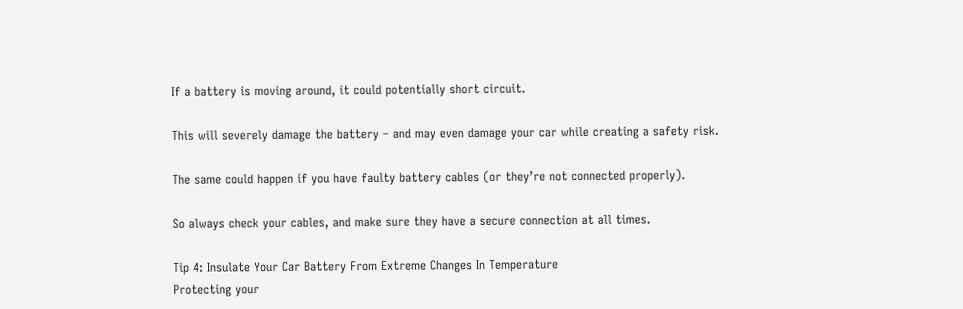If a battery is moving around, it could potentially short circuit.

This will severely damage the battery – and may even damage your car while creating a safety risk.

The same could happen if you have faulty battery cables (or they’re not connected properly).

So always check your cables, and make sure they have a secure connection at all times.

Tip 4: Insulate Your Car Battery From Extreme Changes In Temperature
Protecting your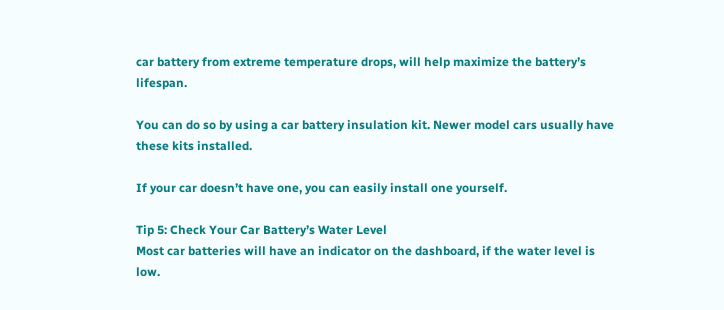car battery from extreme temperature drops, will help maximize the battery’s lifespan.

You can do so by using a car battery insulation kit. Newer model cars usually have these kits installed.

If your car doesn’t have one, you can easily install one yourself.

Tip 5: Check Your Car Battery’s Water Level
Most car batteries will have an indicator on the dashboard, if the water level is low.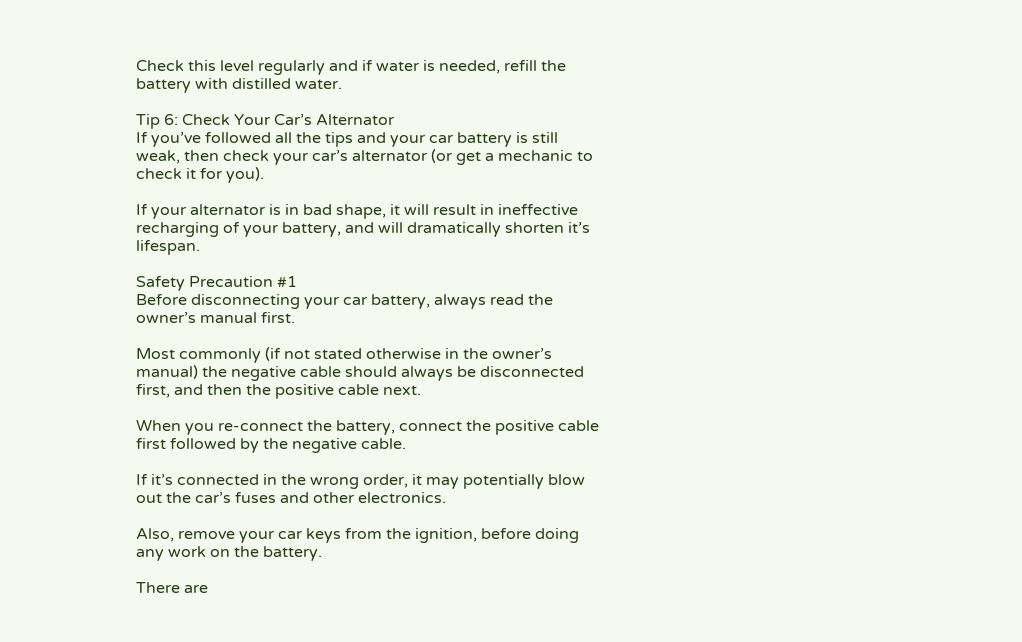Check this level regularly and if water is needed, refill the battery with distilled water.

Tip 6: Check Your Car’s Alternator
If you’ve followed all the tips and your car battery is still weak, then check your car’s alternator (or get a mechanic to check it for you).

If your alternator is in bad shape, it will result in ineffective recharging of your battery, and will dramatically shorten it’s lifespan.

Safety Precaution #1
Before disconnecting your car battery, always read the owner’s manual first.

Most commonly (if not stated otherwise in the owner’s manual) the negative cable should always be disconnected first, and then the positive cable next.

When you re-connect the battery, connect the positive cable first followed by the negative cable.

If it’s connected in the wrong order, it may potentially blow out the car’s fuses and other electronics.

Also, remove your car keys from the ignition, before doing any work on the battery.

There are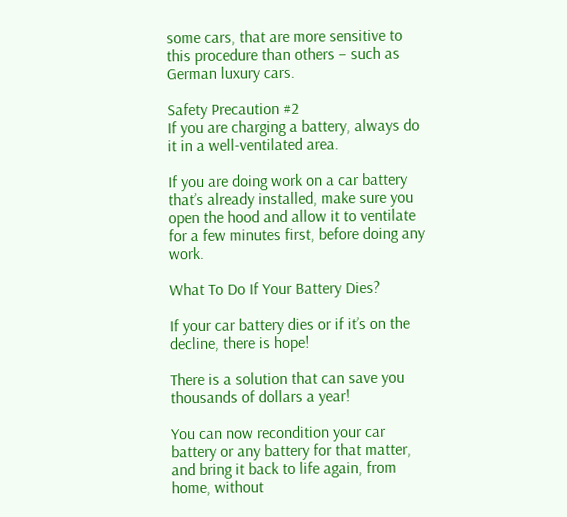some cars, that are more sensitive to this procedure than others – such as German luxury cars.

Safety Precaution #2
If you are charging a battery, always do it in a well-ventilated area.

If you are doing work on a car battery that’s already installed, make sure you open the hood and allow it to ventilate for a few minutes first, before doing any work.

What To Do If Your Battery Dies?

If your car battery dies or if it’s on the decline, there is hope!

There is a solution that can save you thousands of dollars a year!

You can now recondition your car battery or any battery for that matter, and bring it back to life again, from home, without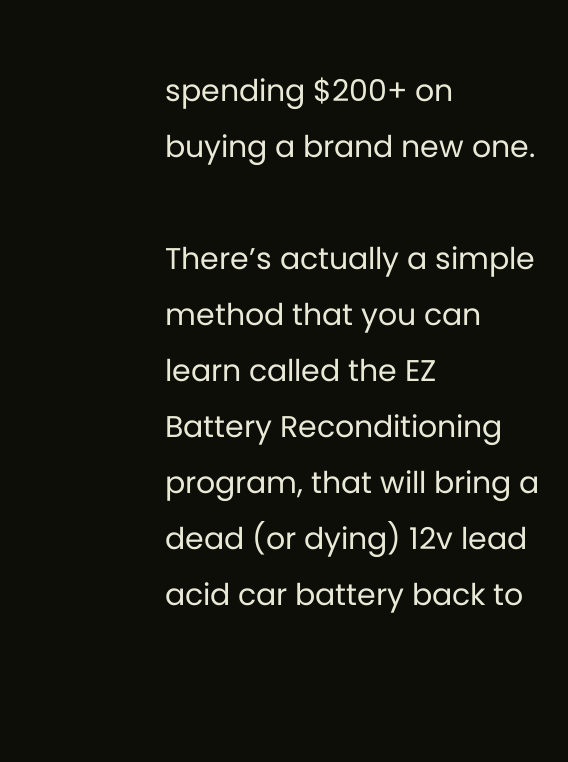spending $200+ on buying a brand new one.

There’s actually a simple method that you can learn called the EZ Battery Reconditioning program, that will bring a dead (or dying) 12v lead acid car battery back to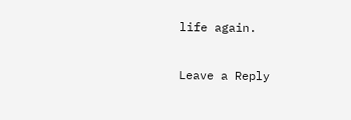life again.

Leave a Reply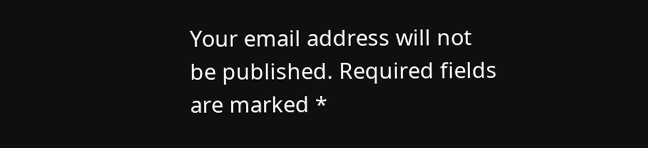Your email address will not be published. Required fields are marked *